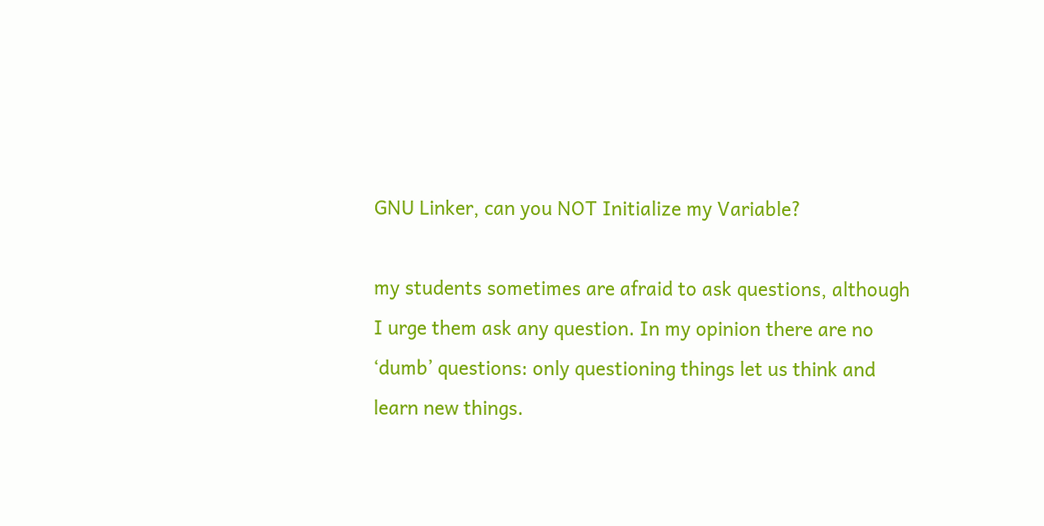GNU Linker, can you NOT Initialize my Variable?

my students sometimes are afraid to ask questions, although I urge them ask any question. In my opinion there are no ‘dumb’ questions: only questioning things let us think and learn new things.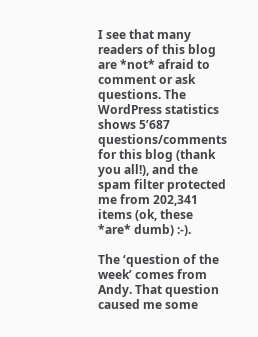I see that many readers of this blog are *not* afraid to comment or ask questions. The WordPress statistics shows 5’687 questions/comments for this blog (thank you all!), and the spam filter protected me from 202,341 items (ok, these *are* dumb) :-).

The ‘question of the week’ comes from Andy. That question caused me some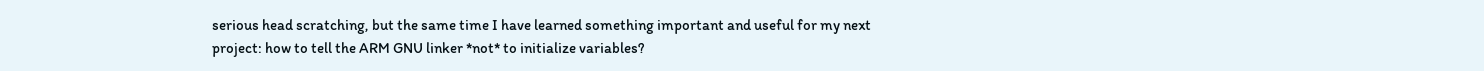serious head scratching, but the same time I have learned something important and useful for my next project: how to tell the ARM GNU linker *not* to initialize variables?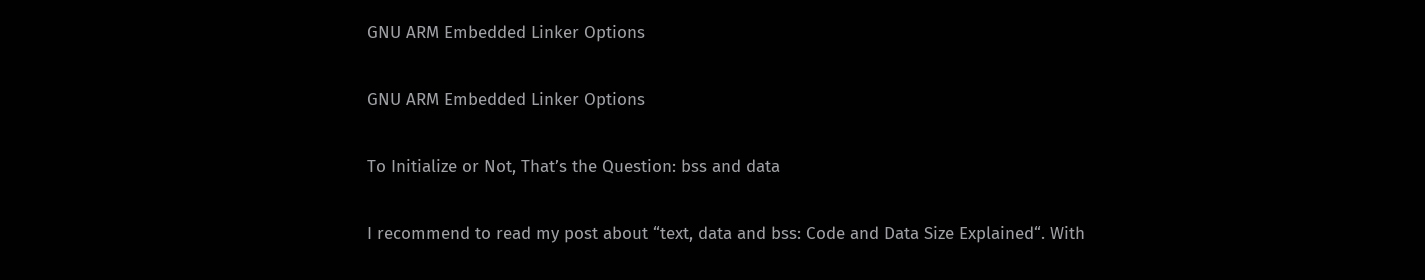GNU ARM Embedded Linker Options

GNU ARM Embedded Linker Options

To Initialize or Not, That’s the Question: bss and data

I recommend to read my post about “text, data and bss: Code and Data Size Explained“. With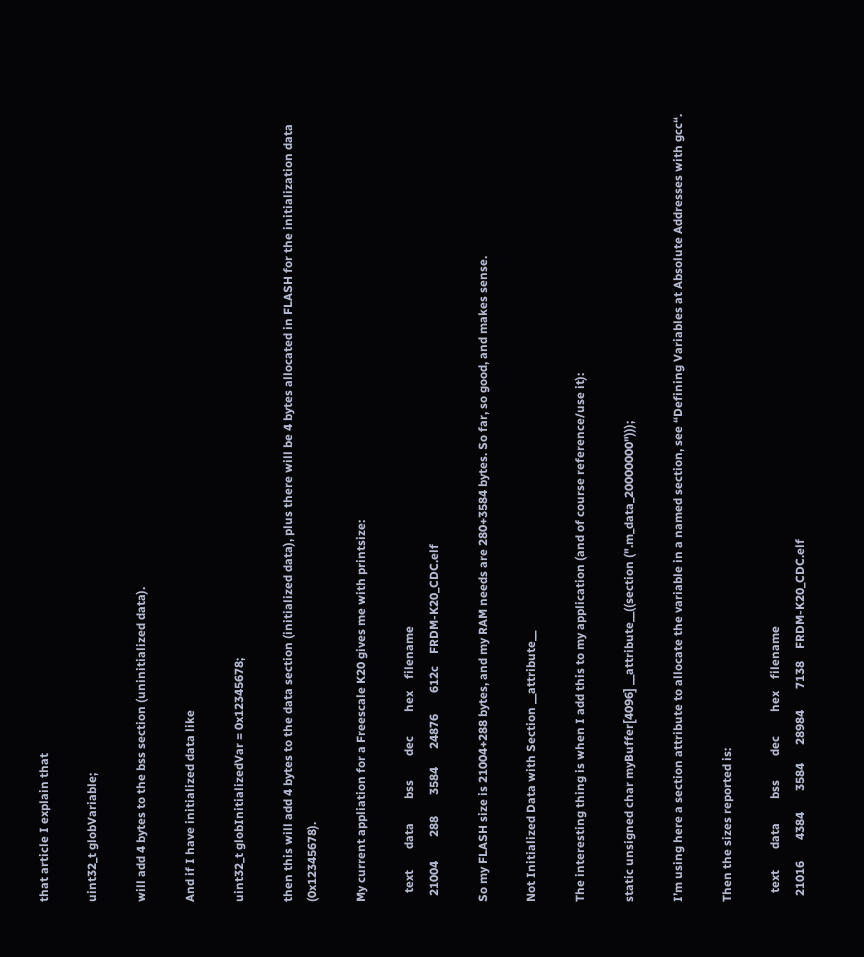that article I explain that

uint32_t globVariable;

will add 4 bytes to the bss section (uninitialized data).

And if I have initialized data like

uint32_t globInitializedVar = 0x12345678;

then this will add 4 bytes to the data section (initialized data), plus there will be 4 bytes allocated in FLASH for the initialization data (0x12345678).

My current appliation for a Freescale K20 gives me with printsize:

   text       data        bss        dec        hex    filename
  21004        288       3584      24876       612c    FRDM-K20_CDC.elf

So my FLASH size is 21004+288 bytes, and my RAM needs are 280+3584 bytes. So far, so good, and makes sense.

Not Initialized Data with Section __attribute__

The interesting thing is when I add this to my application (and of course reference/use it):

static unsigned char myBuffer[4096] __attribute__((section (".m_data_20000000")));

I’m using here a section attribute to allocate the variable in a named section, see “Defining Variables at Absolute Addresses with gcc“.

Then the sizes reported is:

   text       data        bss        dec        hex    filename
  21016       4384       3584      28984       7138    FRDM-K20_CDC.elf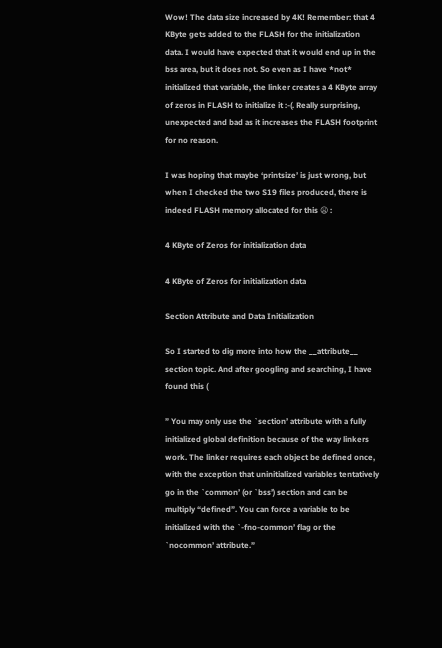Wow! The data size increased by 4K! Remember: that 4 KByte gets added to the FLASH for the initialization data. I would have expected that it would end up in the bss area, but it does not. So even as I have *not* initialized that variable, the linker creates a 4 KByte array of zeros in FLASH to initialize it :-(. Really surprising, unexpected and bad as it increases the FLASH footprint for no reason.

I was hoping that maybe ‘printsize’ is just wrong, but when I checked the two S19 files produced, there is indeed FLASH memory allocated for this 😦 :

4 KByte of Zeros for initialization data

4 KByte of Zeros for initialization data

Section Attribute and Data Initialization

So I started to dig more into how the __attribute__ section topic. And after googling and searching, I have found this (

” You may only use the `section’ attribute with a fully initialized global definition because of the way linkers work. The linker requires each object be defined once, with the exception that uninitialized variables tentatively go in the `common’ (or `bss’) section and can be multiply “defined”. You can force a variable to be initialized with the `-fno-common’ flag or the `nocommon’ attribute.”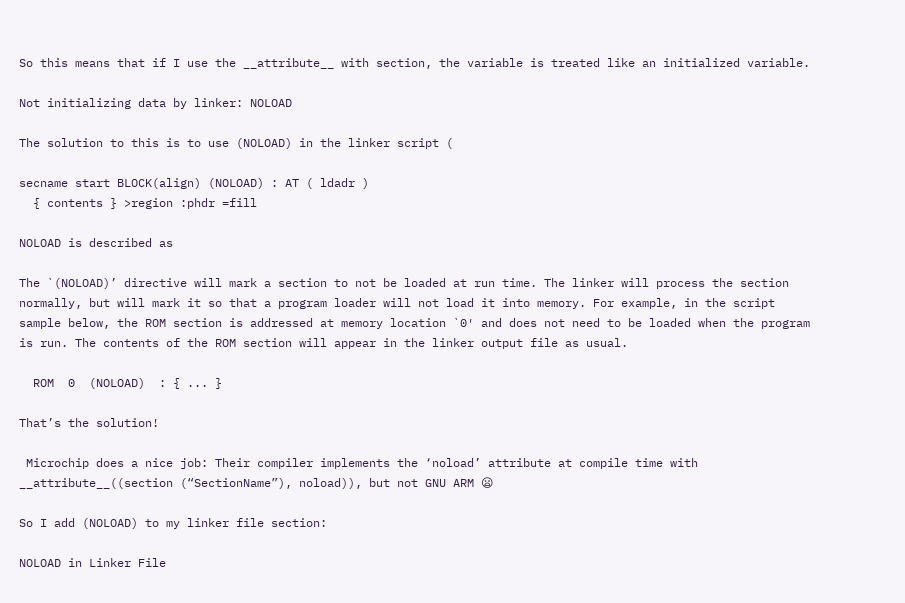So this means that if I use the __attribute__ with section, the variable is treated like an initialized variable.

Not initializing data by linker: NOLOAD

The solution to this is to use (NOLOAD) in the linker script (

secname start BLOCK(align) (NOLOAD) : AT ( ldadr )
  { contents } >region :phdr =fill

NOLOAD is described as

The `(NOLOAD)’ directive will mark a section to not be loaded at run time. The linker will process the section normally, but will mark it so that a program loader will not load it into memory. For example, in the script sample below, the ROM section is addressed at memory location `0′ and does not need to be loaded when the program is run. The contents of the ROM section will appear in the linker output file as usual.

  ROM  0  (NOLOAD)  : { ... }

That’s the solution!

 Microchip does a nice job: Their compiler implements the ‘noload’ attribute at compile time with __attribute__((section (“SectionName”), noload)), but not GNU ARM 😦

So I add (NOLOAD) to my linker file section:

NOLOAD in Linker File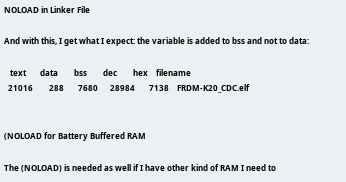NOLOAD in Linker File

And with this, I get what I expect: the variable is added to bss and not to data:

   text       data        bss        dec        hex    filename
  21016        288       7680      28984       7138    FRDM-K20_CDC.elf


(NOLOAD for Battery Buffered RAM

The (NOLOAD) is needed as well if I have other kind of RAM I need to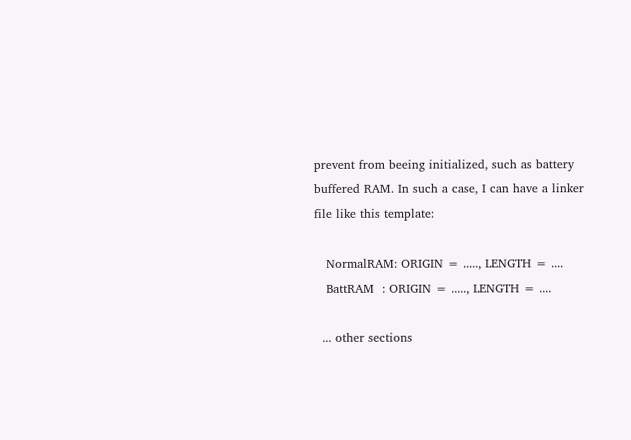prevent from beeing initialized, such as battery buffered RAM. In such a case, I can have a linker file like this template:

   NormalRAM: ORIGIN = ....., LENGTH = ....
   BattRAM  : ORIGIN = ....., LENGTH = ....

  ... other sections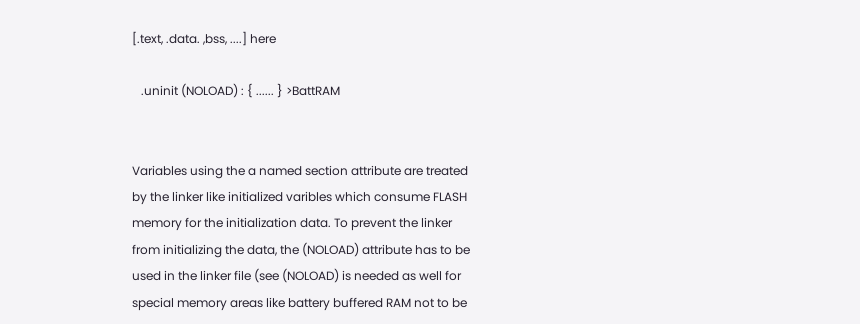[.text, .data. ,bss, ....] here

   .uninit (NOLOAD) : { ...... } >BattRAM


Variables using the a named section attribute are treated by the linker like initialized varibles which consume FLASH memory for the initialization data. To prevent the linker from initializing the data, the (NOLOAD) attribute has to be used in the linker file (see (NOLOAD) is needed as well for special memory areas like battery buffered RAM not to be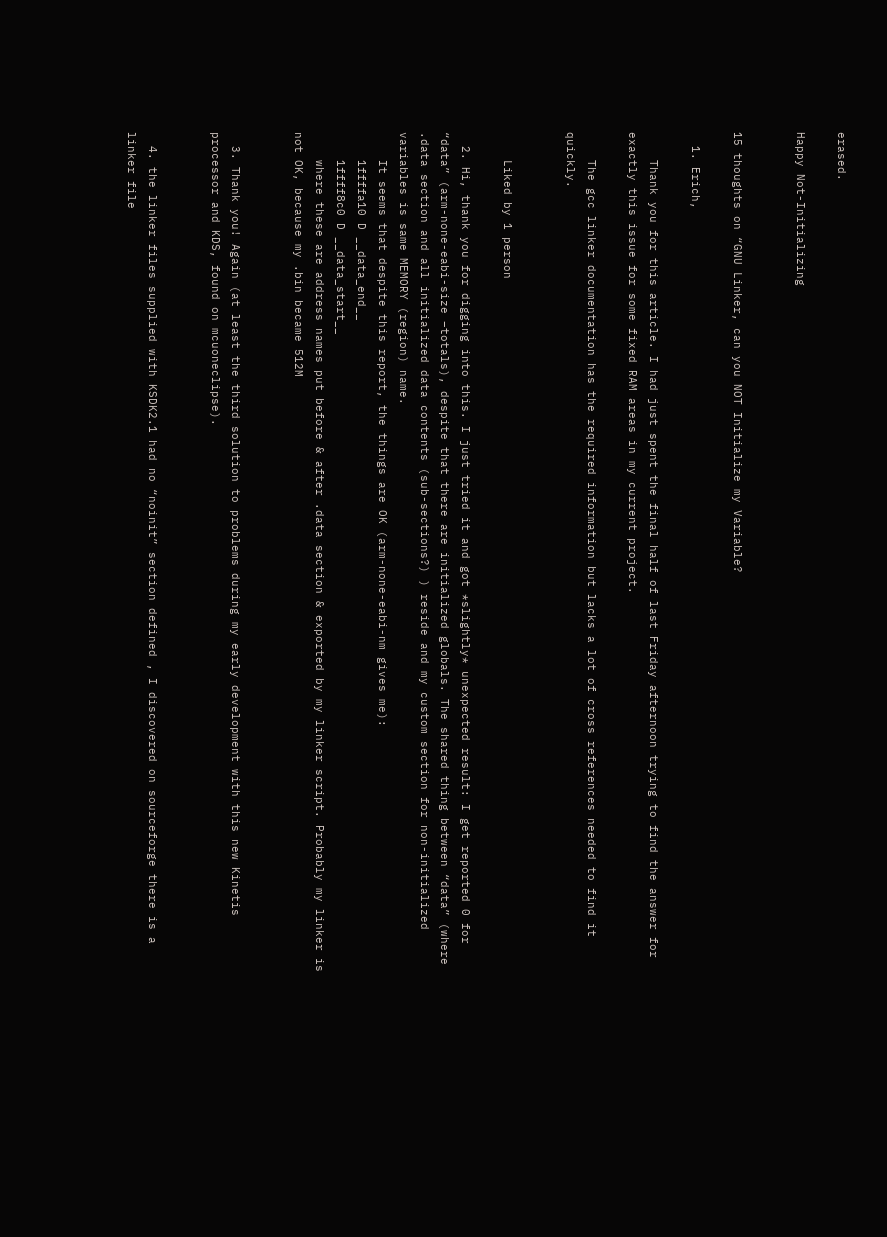erased.

Happy Not-Initializing


15 thoughts on “GNU Linker, can you NOT Initialize my Variable?

  1. Erich,

    Thank you for this article. I had just spent the final half of last Friday afternoon trying to find the answer for exactly this issue for some fixed RAM areas in my current project.

    The gcc linker documentation has the required information but lacks a lot of cross references needed to find it quickly.


    Liked by 1 person

  2. Hi, thank you for digging into this. I just tried it and got *slightly* unexpected result: I get reported 0 for “data” (arm-none-eabi-size –totals), despite that there are initialized globals. The shared thing between “data” (where .data section and all initialized data contents (sub-sections?) ) reside and my custom section for non-initialized variables is same MEMORY (region) name.
    It seems that despite this report, the things are OK (arm-none-eabi-nm gives me):
    1ffffa10 D __data_end__
    1ffff8c0 D __data_start__
    where these are address names put before & after .data section & exported by my linker script. Probably my linker is not OK, because my .bin became 512M


  3. Thank you! Again (at least the third solution to problems during my early development with this new Kinetis processor and KDS, found on mcuoneclipse).


  4. the linker files supplied with KSDK2.1 had no “noinit” section defined , I discovered on sourceforge there is a linker file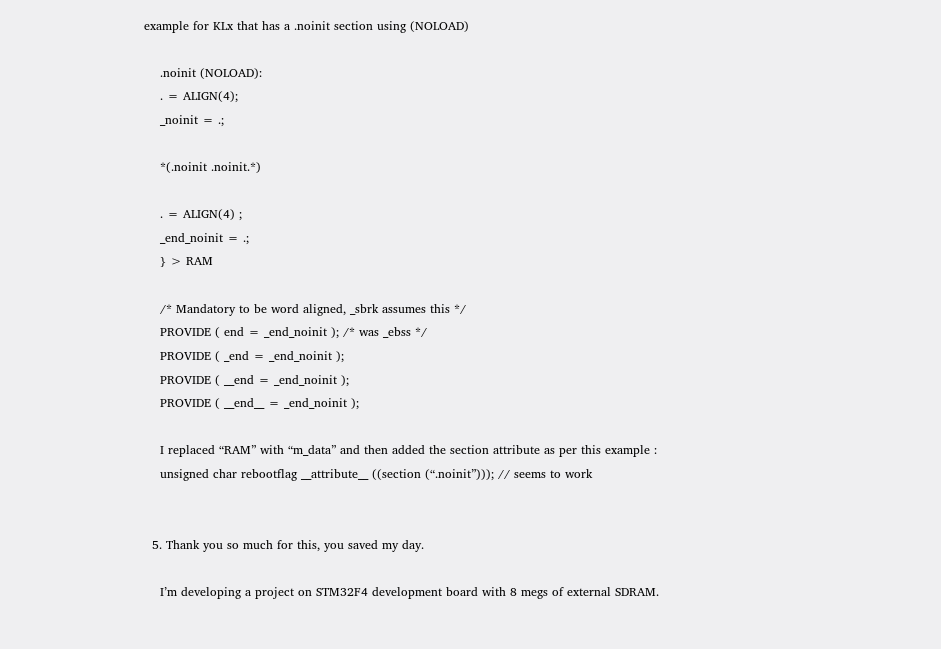example for KLx that has a .noinit section using (NOLOAD)

    .noinit (NOLOAD):
    . = ALIGN(4);
    _noinit = .;

    *(.noinit .noinit.*)

    . = ALIGN(4) ;
    _end_noinit = .;
    } > RAM

    /* Mandatory to be word aligned, _sbrk assumes this */
    PROVIDE ( end = _end_noinit ); /* was _ebss */
    PROVIDE ( _end = _end_noinit );
    PROVIDE ( __end = _end_noinit );
    PROVIDE ( __end__ = _end_noinit );

    I replaced “RAM” with “m_data” and then added the section attribute as per this example :
    unsigned char rebootflag __attribute__ ((section (“.noinit”))); // seems to work


  5. Thank you so much for this, you saved my day.

    I’m developing a project on STM32F4 development board with 8 megs of external SDRAM.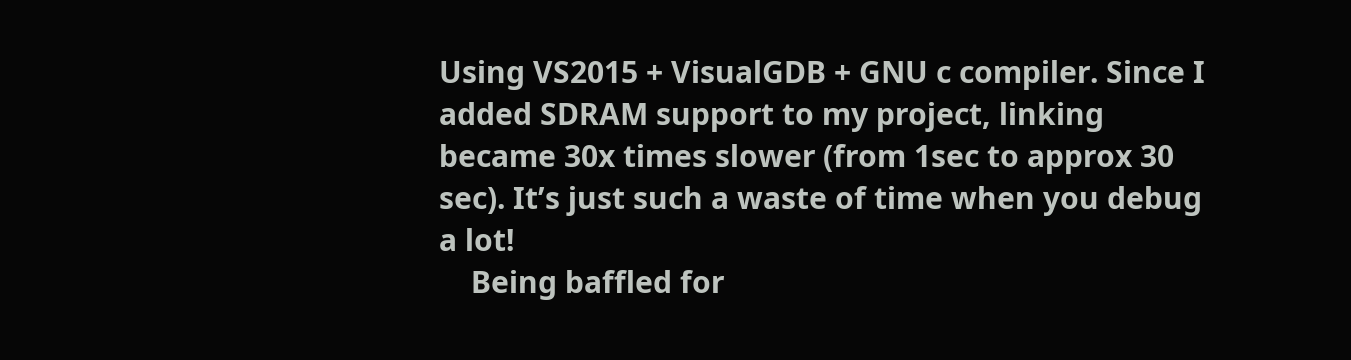Using VS2015 + VisualGDB + GNU c compiler. Since I added SDRAM support to my project, linking became 30x times slower (from 1sec to approx 30 sec). It’s just such a waste of time when you debug a lot!
    Being baffled for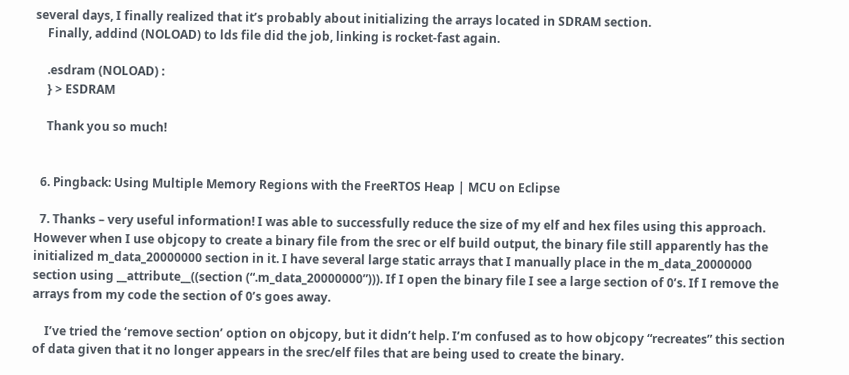several days, I finally realized that it’s probably about initializing the arrays located in SDRAM section.
    Finally, addind (NOLOAD) to lds file did the job, linking is rocket-fast again.

    .esdram (NOLOAD) :
    } > ESDRAM

    Thank you so much!


  6. Pingback: Using Multiple Memory Regions with the FreeRTOS Heap | MCU on Eclipse

  7. Thanks – very useful information! I was able to successfully reduce the size of my elf and hex files using this approach. However when I use objcopy to create a binary file from the srec or elf build output, the binary file still apparently has the initialized m_data_20000000 section in it. I have several large static arrays that I manually place in the m_data_20000000 section using __attribute__((section (“.m_data_20000000”))). If I open the binary file I see a large section of 0’s. If I remove the arrays from my code the section of 0’s goes away.

    I’ve tried the ‘remove section’ option on objcopy, but it didn’t help. I’m confused as to how objcopy “recreates” this section of data given that it no longer appears in the srec/elf files that are being used to create the binary.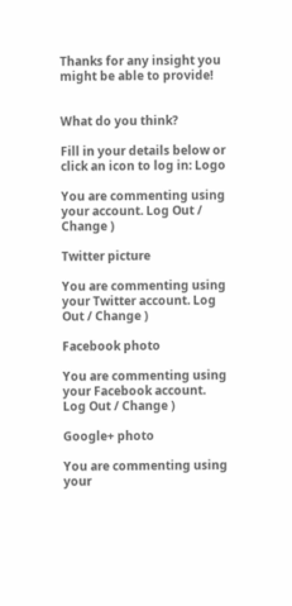Thanks for any insight you might be able to provide!


What do you think?

Fill in your details below or click an icon to log in: Logo

You are commenting using your account. Log Out / Change )

Twitter picture

You are commenting using your Twitter account. Log Out / Change )

Facebook photo

You are commenting using your Facebook account. Log Out / Change )

Google+ photo

You are commenting using your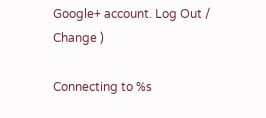Google+ account. Log Out / Change )

Connecting to %s